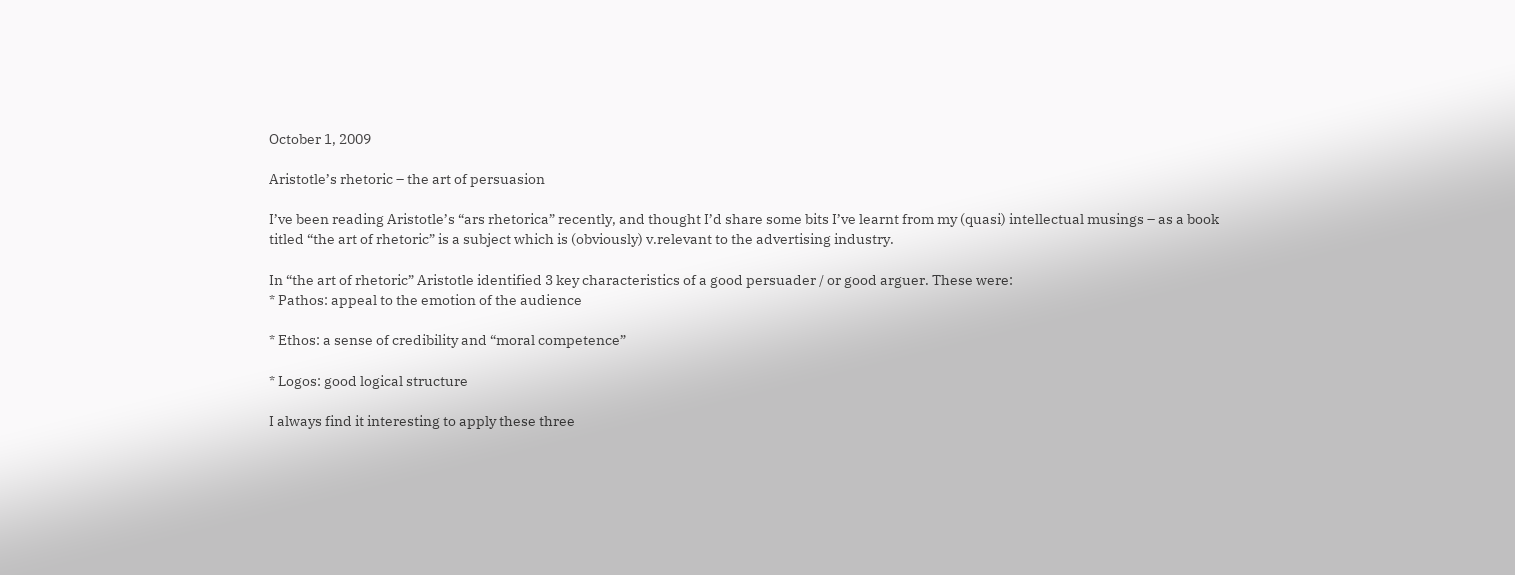October 1, 2009

Aristotle’s rhetoric – the art of persuasion

I’ve been reading Aristotle’s “ars rhetorica” recently, and thought I’d share some bits I’ve learnt from my (quasi) intellectual musings – as a book titled “the art of rhetoric” is a subject which is (obviously) v.relevant to the advertising industry.

In “the art of rhetoric” Aristotle identified 3 key characteristics of a good persuader / or good arguer. These were:
* Pathos: appeal to the emotion of the audience

* Ethos: a sense of credibility and “moral competence”

* Logos: good logical structure

I always find it interesting to apply these three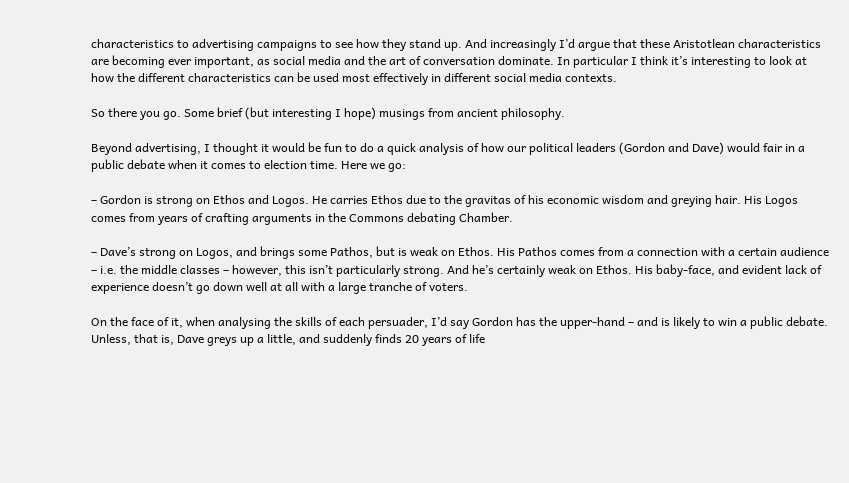characteristics to advertising campaigns to see how they stand up. And increasingly I’d argue that these Aristotlean characteristics are becoming ever important, as social media and the art of conversation dominate. In particular I think it’s interesting to look at how the different characteristics can be used most effectively in different social media contexts.

So there you go. Some brief (but interesting I hope) musings from ancient philosophy.

Beyond advertising, I thought it would be fun to do a quick analysis of how our political leaders (Gordon and Dave) would fair in a public debate when it comes to election time. Here we go:

– Gordon is strong on Ethos and Logos. He carries Ethos due to the gravitas of his economic wisdom and greying hair. His Logos comes from years of crafting arguments in the Commons debating Chamber.

– Dave’s strong on Logos, and brings some Pathos, but is weak on Ethos. His Pathos comes from a connection with a certain audience – i.e. the middle classes – however, this isn’t particularly strong. And he’s certainly weak on Ethos. His baby-face, and evident lack of experience doesn’t go down well at all with a large tranche of voters.

On the face of it, when analysing the skills of each persuader, I’d say Gordon has the upper-hand – and is likely to win a public debate. Unless, that is, Dave greys up a little, and suddenly finds 20 years of life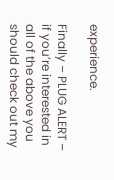experience.

Finally – PLUG ALERT – if you’re interested in all of the above you should check out my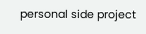personal side project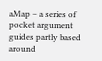aMap – a series of pocket argument guides partly based around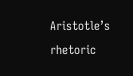Aristotle’s rhetoric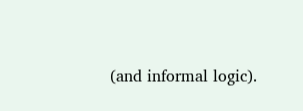(and informal logic).